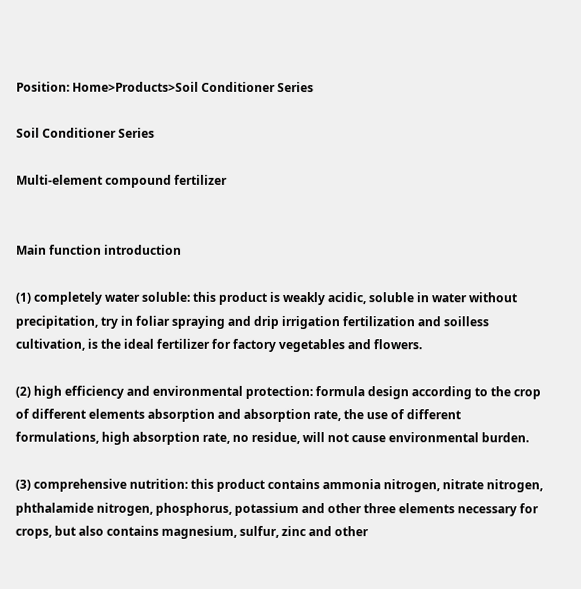Position: Home>Products>Soil Conditioner Series

Soil Conditioner Series

Multi-element compound fertilizer


Main function introduction

(1) completely water soluble: this product is weakly acidic, soluble in water without precipitation, try in foliar spraying and drip irrigation fertilization and soilless cultivation, is the ideal fertilizer for factory vegetables and flowers.

(2) high efficiency and environmental protection: formula design according to the crop of different elements absorption and absorption rate, the use of different formulations, high absorption rate, no residue, will not cause environmental burden.

(3) comprehensive nutrition: this product contains ammonia nitrogen, nitrate nitrogen, phthalamide nitrogen, phosphorus, potassium and other three elements necessary for crops, but also contains magnesium, sulfur, zinc and other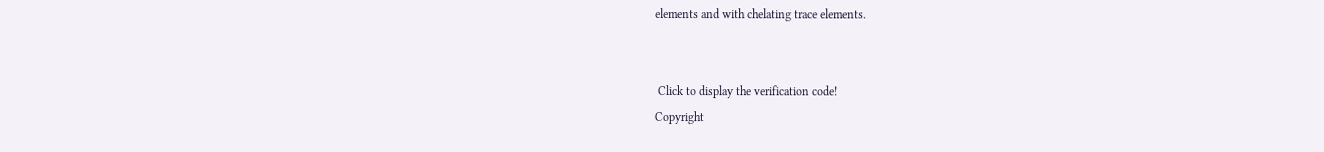elements and with chelating trace elements.


 Click to display the verification code!
Copyright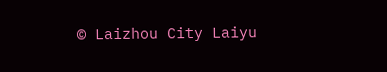© Laizhou City Laiyu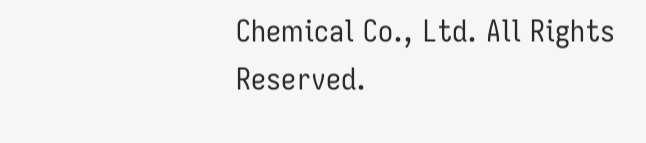Chemical Co., Ltd. All Rights Reserved.